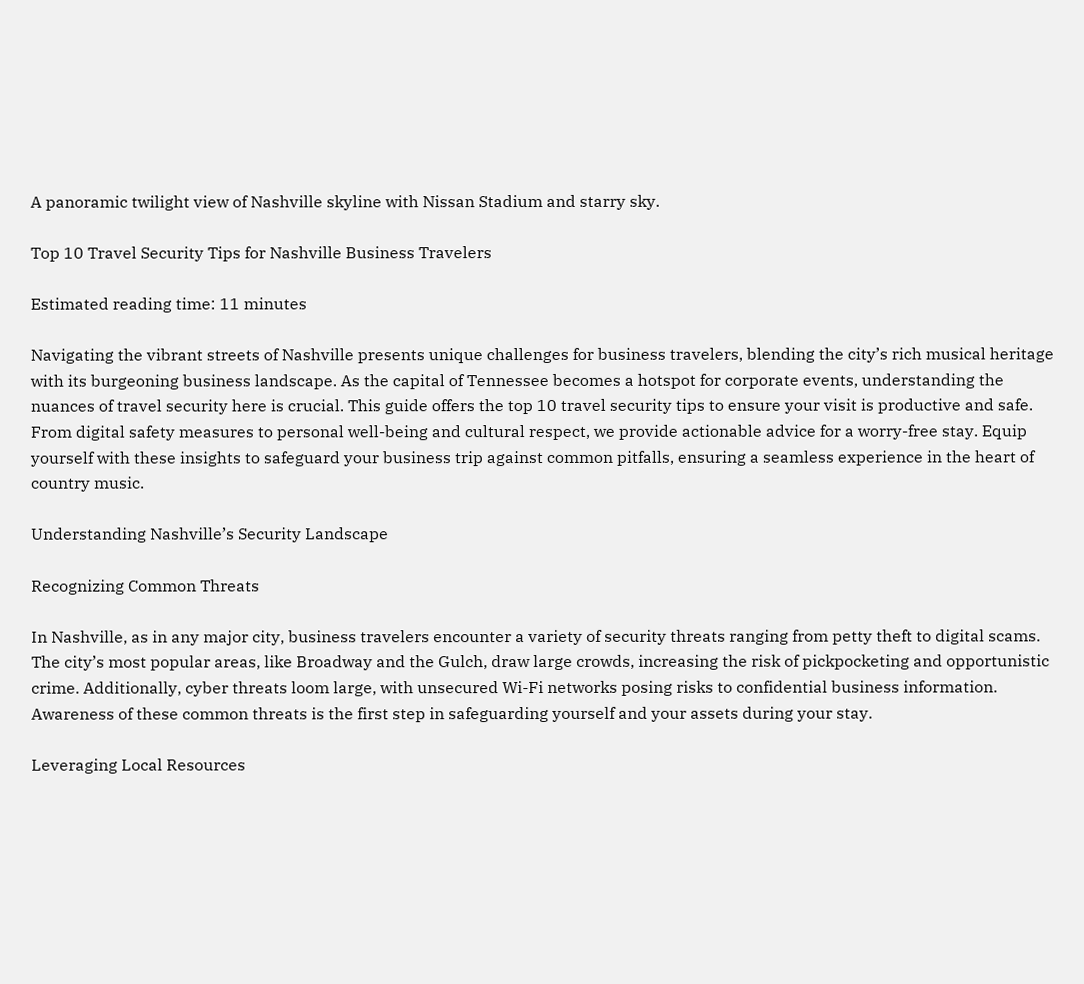A panoramic twilight view of Nashville skyline with Nissan Stadium and starry sky.

Top 10 Travel Security Tips for Nashville Business Travelers

Estimated reading time: 11 minutes

Navigating the vibrant streets of Nashville presents unique challenges for business travelers, blending the city’s rich musical heritage with its burgeoning business landscape. As the capital of Tennessee becomes a hotspot for corporate events, understanding the nuances of travel security here is crucial. This guide offers the top 10 travel security tips to ensure your visit is productive and safe. From digital safety measures to personal well-being and cultural respect, we provide actionable advice for a worry-free stay. Equip yourself with these insights to safeguard your business trip against common pitfalls, ensuring a seamless experience in the heart of country music.

Understanding Nashville’s Security Landscape

Recognizing Common Threats

In Nashville, as in any major city, business travelers encounter a variety of security threats ranging from petty theft to digital scams. The city’s most popular areas, like Broadway and the Gulch, draw large crowds, increasing the risk of pickpocketing and opportunistic crime. Additionally, cyber threats loom large, with unsecured Wi-Fi networks posing risks to confidential business information. Awareness of these common threats is the first step in safeguarding yourself and your assets during your stay.

Leveraging Local Resources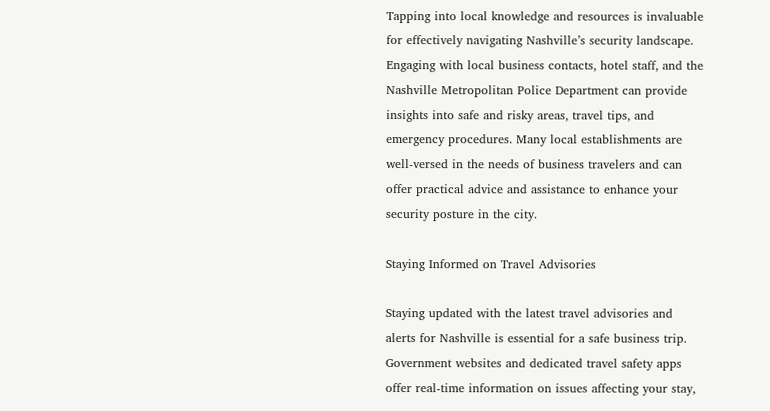Tapping into local knowledge and resources is invaluable for effectively navigating Nashville’s security landscape. Engaging with local business contacts, hotel staff, and the Nashville Metropolitan Police Department can provide insights into safe and risky areas, travel tips, and emergency procedures. Many local establishments are well-versed in the needs of business travelers and can offer practical advice and assistance to enhance your security posture in the city.

Staying Informed on Travel Advisories

Staying updated with the latest travel advisories and alerts for Nashville is essential for a safe business trip. Government websites and dedicated travel safety apps offer real-time information on issues affecting your stay,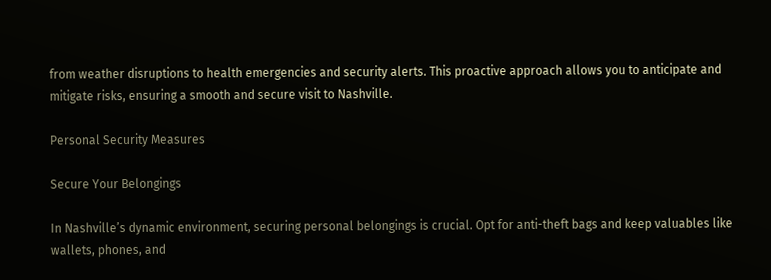from weather disruptions to health emergencies and security alerts. This proactive approach allows you to anticipate and mitigate risks, ensuring a smooth and secure visit to Nashville.

Personal Security Measures

Secure Your Belongings

In Nashville’s dynamic environment, securing personal belongings is crucial. Opt for anti-theft bags and keep valuables like wallets, phones, and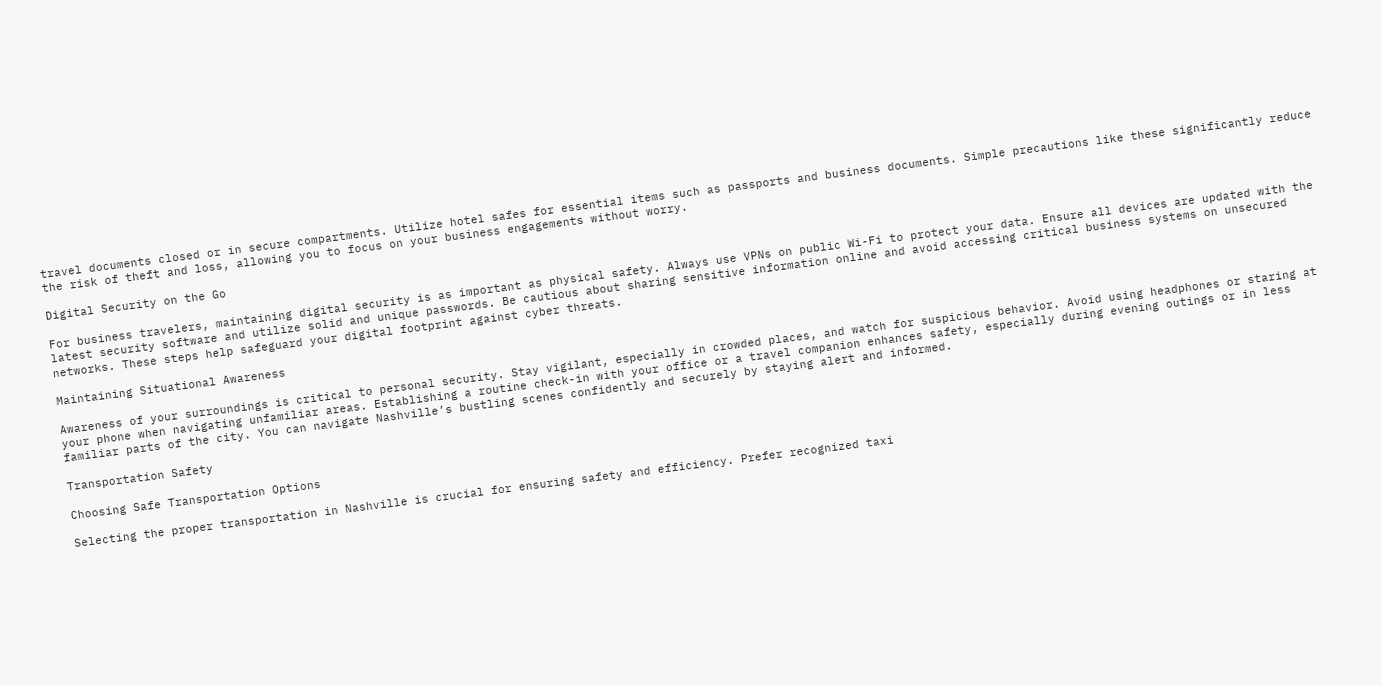travel documents closed or in secure compartments. Utilize hotel safes for essential items such as passports and business documents. Simple precautions like these significantly reduce the risk of theft and loss, allowing you to focus on your business engagements without worry.

Digital Security on the Go

For business travelers, maintaining digital security is as important as physical safety. Always use VPNs on public Wi-Fi to protect your data. Ensure all devices are updated with the latest security software and utilize solid and unique passwords. Be cautious about sharing sensitive information online and avoid accessing critical business systems on unsecured networks. These steps help safeguard your digital footprint against cyber threats.

Maintaining Situational Awareness

Awareness of your surroundings is critical to personal security. Stay vigilant, especially in crowded places, and watch for suspicious behavior. Avoid using headphones or staring at your phone when navigating unfamiliar areas. Establishing a routine check-in with your office or a travel companion enhances safety, especially during evening outings or in less familiar parts of the city. You can navigate Nashville’s bustling scenes confidently and securely by staying alert and informed.

Transportation Safety

Choosing Safe Transportation Options

Selecting the proper transportation in Nashville is crucial for ensuring safety and efficiency. Prefer recognized taxi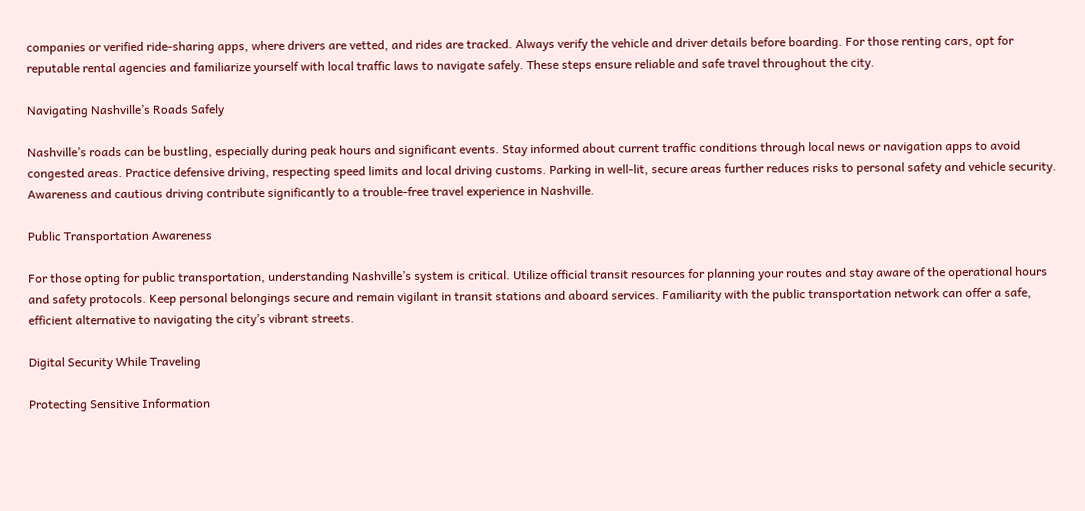companies or verified ride-sharing apps, where drivers are vetted, and rides are tracked. Always verify the vehicle and driver details before boarding. For those renting cars, opt for reputable rental agencies and familiarize yourself with local traffic laws to navigate safely. These steps ensure reliable and safe travel throughout the city.

Navigating Nashville’s Roads Safely

Nashville’s roads can be bustling, especially during peak hours and significant events. Stay informed about current traffic conditions through local news or navigation apps to avoid congested areas. Practice defensive driving, respecting speed limits and local driving customs. Parking in well-lit, secure areas further reduces risks to personal safety and vehicle security. Awareness and cautious driving contribute significantly to a trouble-free travel experience in Nashville.

Public Transportation Awareness

For those opting for public transportation, understanding Nashville’s system is critical. Utilize official transit resources for planning your routes and stay aware of the operational hours and safety protocols. Keep personal belongings secure and remain vigilant in transit stations and aboard services. Familiarity with the public transportation network can offer a safe, efficient alternative to navigating the city’s vibrant streets.

Digital Security While Traveling

Protecting Sensitive Information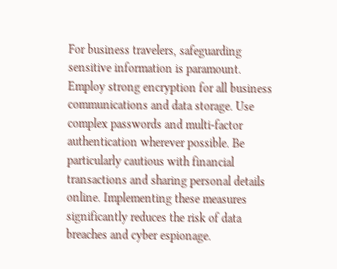For business travelers, safeguarding sensitive information is paramount. Employ strong encryption for all business communications and data storage. Use complex passwords and multi-factor authentication wherever possible. Be particularly cautious with financial transactions and sharing personal details online. Implementing these measures significantly reduces the risk of data breaches and cyber espionage.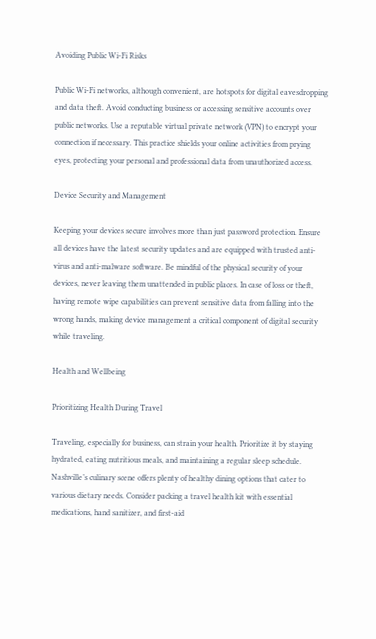Avoiding Public Wi-Fi Risks

Public Wi-Fi networks, although convenient, are hotspots for digital eavesdropping and data theft. Avoid conducting business or accessing sensitive accounts over public networks. Use a reputable virtual private network (VPN) to encrypt your connection if necessary. This practice shields your online activities from prying eyes, protecting your personal and professional data from unauthorized access.

Device Security and Management

Keeping your devices secure involves more than just password protection. Ensure all devices have the latest security updates and are equipped with trusted anti-virus and anti-malware software. Be mindful of the physical security of your devices, never leaving them unattended in public places. In case of loss or theft, having remote wipe capabilities can prevent sensitive data from falling into the wrong hands, making device management a critical component of digital security while traveling.

Health and Wellbeing

Prioritizing Health During Travel

Traveling, especially for business, can strain your health. Prioritize it by staying hydrated, eating nutritious meals, and maintaining a regular sleep schedule. Nashville’s culinary scene offers plenty of healthy dining options that cater to various dietary needs. Consider packing a travel health kit with essential medications, hand sanitizer, and first-aid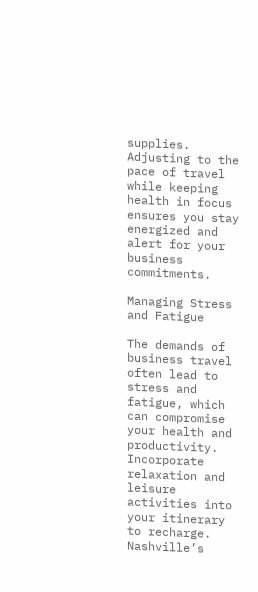supplies. Adjusting to the pace of travel while keeping health in focus ensures you stay energized and alert for your business commitments.

Managing Stress and Fatigue

The demands of business travel often lead to stress and fatigue, which can compromise your health and productivity. Incorporate relaxation and leisure activities into your itinerary to recharge. Nashville’s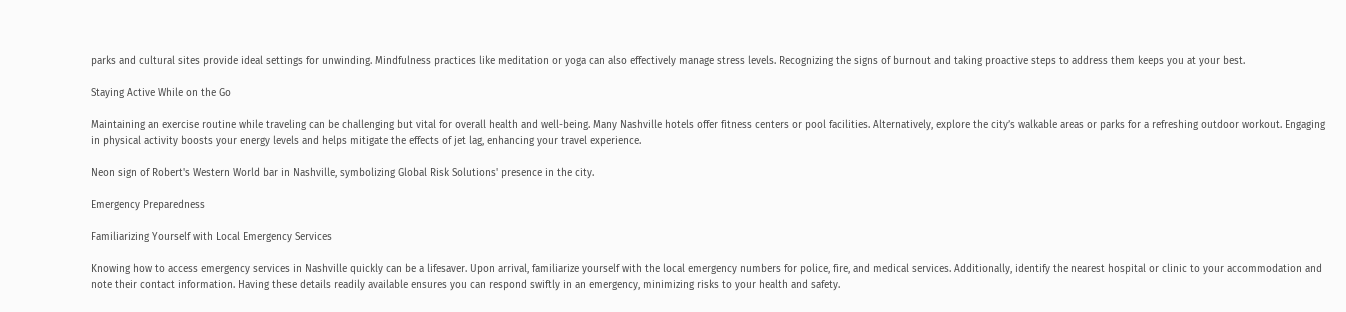parks and cultural sites provide ideal settings for unwinding. Mindfulness practices like meditation or yoga can also effectively manage stress levels. Recognizing the signs of burnout and taking proactive steps to address them keeps you at your best.

Staying Active While on the Go

Maintaining an exercise routine while traveling can be challenging but vital for overall health and well-being. Many Nashville hotels offer fitness centers or pool facilities. Alternatively, explore the city’s walkable areas or parks for a refreshing outdoor workout. Engaging in physical activity boosts your energy levels and helps mitigate the effects of jet lag, enhancing your travel experience.

Neon sign of Robert's Western World bar in Nashville, symbolizing Global Risk Solutions' presence in the city.

Emergency Preparedness

Familiarizing Yourself with Local Emergency Services

Knowing how to access emergency services in Nashville quickly can be a lifesaver. Upon arrival, familiarize yourself with the local emergency numbers for police, fire, and medical services. Additionally, identify the nearest hospital or clinic to your accommodation and note their contact information. Having these details readily available ensures you can respond swiftly in an emergency, minimizing risks to your health and safety.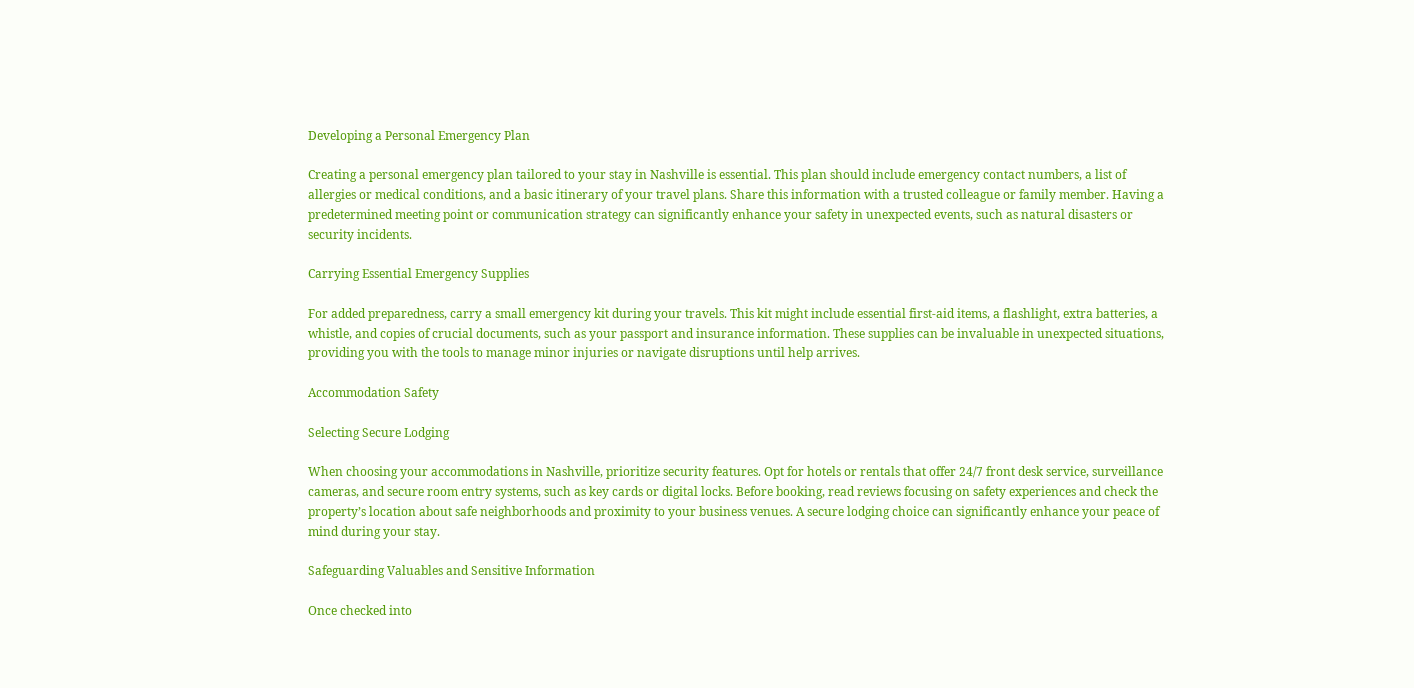Developing a Personal Emergency Plan

Creating a personal emergency plan tailored to your stay in Nashville is essential. This plan should include emergency contact numbers, a list of allergies or medical conditions, and a basic itinerary of your travel plans. Share this information with a trusted colleague or family member. Having a predetermined meeting point or communication strategy can significantly enhance your safety in unexpected events, such as natural disasters or security incidents.

Carrying Essential Emergency Supplies

For added preparedness, carry a small emergency kit during your travels. This kit might include essential first-aid items, a flashlight, extra batteries, a whistle, and copies of crucial documents, such as your passport and insurance information. These supplies can be invaluable in unexpected situations, providing you with the tools to manage minor injuries or navigate disruptions until help arrives.

Accommodation Safety

Selecting Secure Lodging

When choosing your accommodations in Nashville, prioritize security features. Opt for hotels or rentals that offer 24/7 front desk service, surveillance cameras, and secure room entry systems, such as key cards or digital locks. Before booking, read reviews focusing on safety experiences and check the property’s location about safe neighborhoods and proximity to your business venues. A secure lodging choice can significantly enhance your peace of mind during your stay.

Safeguarding Valuables and Sensitive Information

Once checked into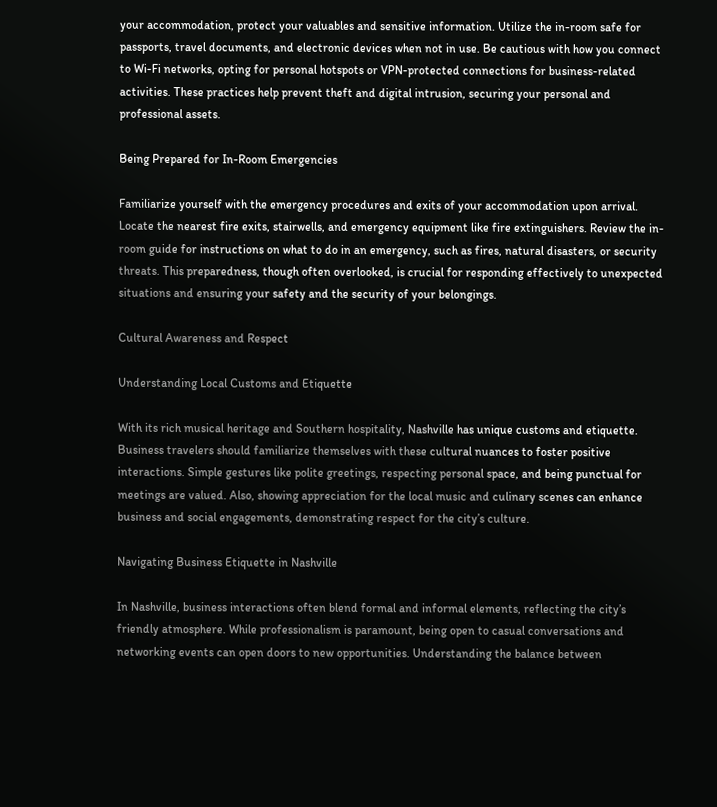your accommodation, protect your valuables and sensitive information. Utilize the in-room safe for passports, travel documents, and electronic devices when not in use. Be cautious with how you connect to Wi-Fi networks, opting for personal hotspots or VPN-protected connections for business-related activities. These practices help prevent theft and digital intrusion, securing your personal and professional assets.

Being Prepared for In-Room Emergencies

Familiarize yourself with the emergency procedures and exits of your accommodation upon arrival. Locate the nearest fire exits, stairwells, and emergency equipment like fire extinguishers. Review the in-room guide for instructions on what to do in an emergency, such as fires, natural disasters, or security threats. This preparedness, though often overlooked, is crucial for responding effectively to unexpected situations and ensuring your safety and the security of your belongings.

Cultural Awareness and Respect

Understanding Local Customs and Etiquette

With its rich musical heritage and Southern hospitality, Nashville has unique customs and etiquette. Business travelers should familiarize themselves with these cultural nuances to foster positive interactions. Simple gestures like polite greetings, respecting personal space, and being punctual for meetings are valued. Also, showing appreciation for the local music and culinary scenes can enhance business and social engagements, demonstrating respect for the city’s culture.

Navigating Business Etiquette in Nashville

In Nashville, business interactions often blend formal and informal elements, reflecting the city’s friendly atmosphere. While professionalism is paramount, being open to casual conversations and networking events can open doors to new opportunities. Understanding the balance between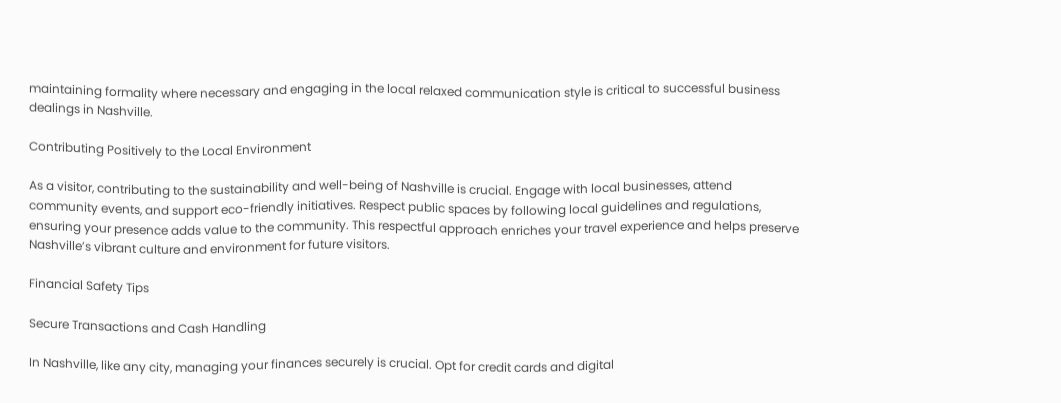maintaining formality where necessary and engaging in the local relaxed communication style is critical to successful business dealings in Nashville.

Contributing Positively to the Local Environment

As a visitor, contributing to the sustainability and well-being of Nashville is crucial. Engage with local businesses, attend community events, and support eco-friendly initiatives. Respect public spaces by following local guidelines and regulations, ensuring your presence adds value to the community. This respectful approach enriches your travel experience and helps preserve Nashville’s vibrant culture and environment for future visitors.

Financial Safety Tips

Secure Transactions and Cash Handling

In Nashville, like any city, managing your finances securely is crucial. Opt for credit cards and digital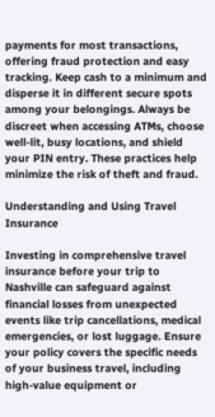payments for most transactions, offering fraud protection and easy tracking. Keep cash to a minimum and disperse it in different secure spots among your belongings. Always be discreet when accessing ATMs, choose well-lit, busy locations, and shield your PIN entry. These practices help minimize the risk of theft and fraud.

Understanding and Using Travel Insurance

Investing in comprehensive travel insurance before your trip to Nashville can safeguard against financial losses from unexpected events like trip cancellations, medical emergencies, or lost luggage. Ensure your policy covers the specific needs of your business travel, including high-value equipment or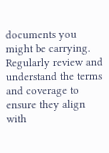documents you might be carrying. Regularly review and understand the terms and coverage to ensure they align with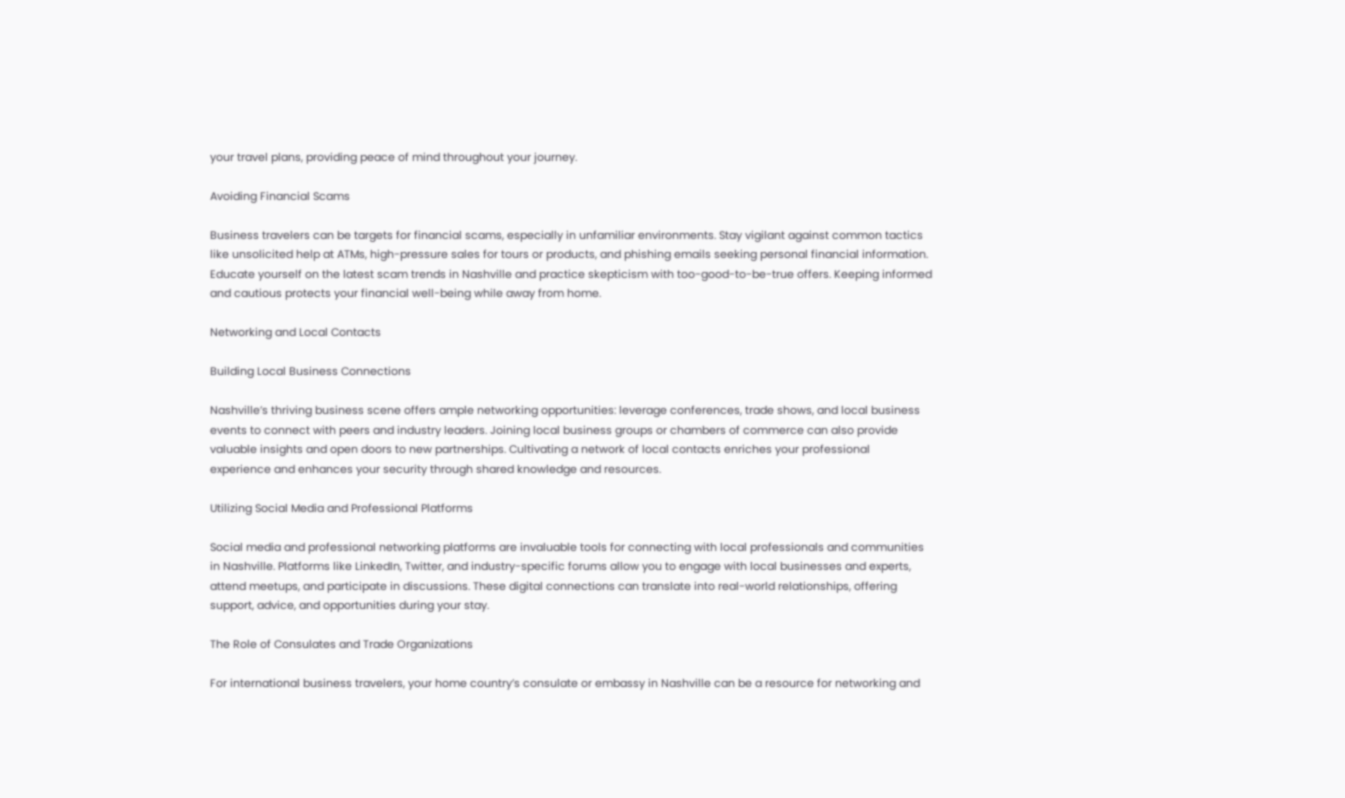your travel plans, providing peace of mind throughout your journey.

Avoiding Financial Scams

Business travelers can be targets for financial scams, especially in unfamiliar environments. Stay vigilant against common tactics like unsolicited help at ATMs, high-pressure sales for tours or products, and phishing emails seeking personal financial information. Educate yourself on the latest scam trends in Nashville and practice skepticism with too-good-to-be-true offers. Keeping informed and cautious protects your financial well-being while away from home.

Networking and Local Contacts

Building Local Business Connections

Nashville’s thriving business scene offers ample networking opportunities: leverage conferences, trade shows, and local business events to connect with peers and industry leaders. Joining local business groups or chambers of commerce can also provide valuable insights and open doors to new partnerships. Cultivating a network of local contacts enriches your professional experience and enhances your security through shared knowledge and resources.

Utilizing Social Media and Professional Platforms

Social media and professional networking platforms are invaluable tools for connecting with local professionals and communities in Nashville. Platforms like LinkedIn, Twitter, and industry-specific forums allow you to engage with local businesses and experts, attend meetups, and participate in discussions. These digital connections can translate into real-world relationships, offering support, advice, and opportunities during your stay.

The Role of Consulates and Trade Organizations

For international business travelers, your home country’s consulate or embassy in Nashville can be a resource for networking and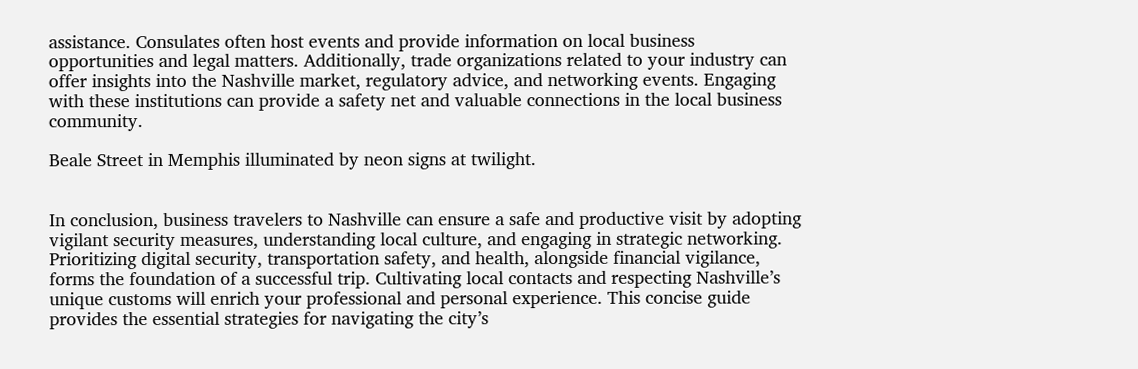assistance. Consulates often host events and provide information on local business opportunities and legal matters. Additionally, trade organizations related to your industry can offer insights into the Nashville market, regulatory advice, and networking events. Engaging with these institutions can provide a safety net and valuable connections in the local business community.

Beale Street in Memphis illuminated by neon signs at twilight.


In conclusion, business travelers to Nashville can ensure a safe and productive visit by adopting vigilant security measures, understanding local culture, and engaging in strategic networking. Prioritizing digital security, transportation safety, and health, alongside financial vigilance, forms the foundation of a successful trip. Cultivating local contacts and respecting Nashville’s unique customs will enrich your professional and personal experience. This concise guide provides the essential strategies for navigating the city’s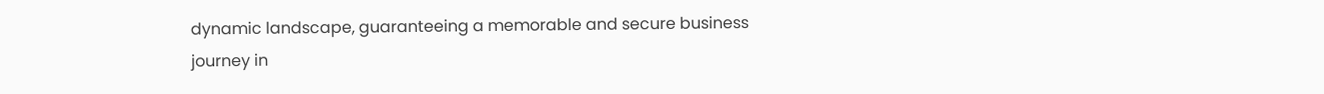dynamic landscape, guaranteeing a memorable and secure business journey in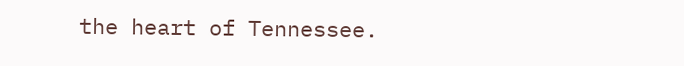the heart of Tennessee.